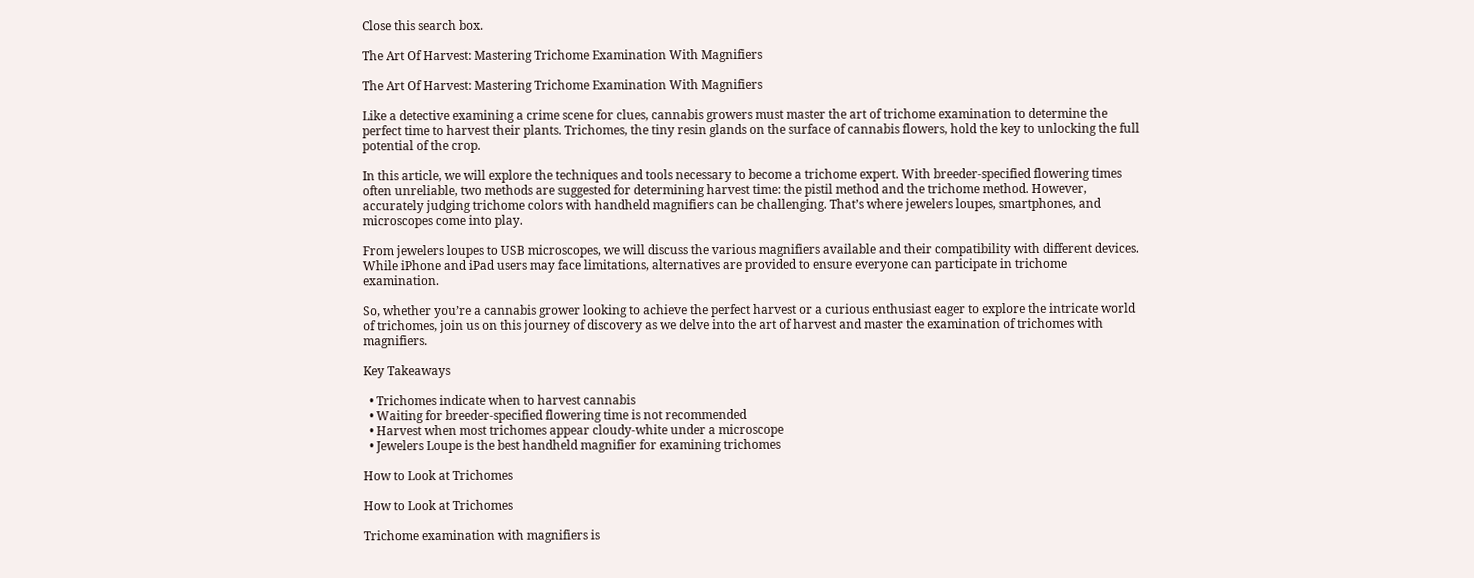Close this search box.

The Art Of Harvest: Mastering Trichome Examination With Magnifiers

The Art Of Harvest: Mastering Trichome Examination With Magnifiers

Like a detective examining a crime scene for clues, cannabis growers must master the art of trichome examination to determine the perfect time to harvest their plants. Trichomes, the tiny resin glands on the surface of cannabis flowers, hold the key to unlocking the full potential of the crop.

In this article, we will explore the techniques and tools necessary to become a trichome expert. With breeder-specified flowering times often unreliable, two methods are suggested for determining harvest time: the pistil method and the trichome method. However, accurately judging trichome colors with handheld magnifiers can be challenging. That’s where jewelers loupes, smartphones, and microscopes come into play.

From jewelers loupes to USB microscopes, we will discuss the various magnifiers available and their compatibility with different devices. While iPhone and iPad users may face limitations, alternatives are provided to ensure everyone can participate in trichome examination.

So, whether you’re a cannabis grower looking to achieve the perfect harvest or a curious enthusiast eager to explore the intricate world of trichomes, join us on this journey of discovery as we delve into the art of harvest and master the examination of trichomes with magnifiers.

Key Takeaways

  • Trichomes indicate when to harvest cannabis
  • Waiting for breeder-specified flowering time is not recommended
  • Harvest when most trichomes appear cloudy-white under a microscope
  • Jewelers Loupe is the best handheld magnifier for examining trichomes

How to Look at Trichomes

How to Look at Trichomes

Trichome examination with magnifiers is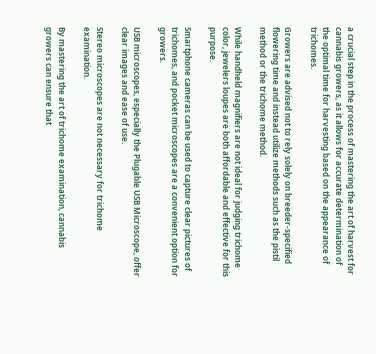a crucial step in the process of mastering the art of harvest for cannabis growers, as it allows for accurate determination of the optimal time for harvesting based on the appearance of trichomes.

Growers are advised not to rely solely on breeder-specified flowering time and instead utilize methods such as the pistil method or the trichome method.

While handheld magnifiers are not ideal for judging trichome color, jewelers loupes are both affordable and effective for this purpose.

Smartphone cameras can be used to capture clear pictures of trichomes, and pocket microscopes are a convenient option for growers.

USB microscopes, especially the Plugable USB Microscope, offer clear images and ease of use.

Stereo microscopes are not necessary for trichome examination.

By mastering the art of trichome examination, cannabis growers can ensure that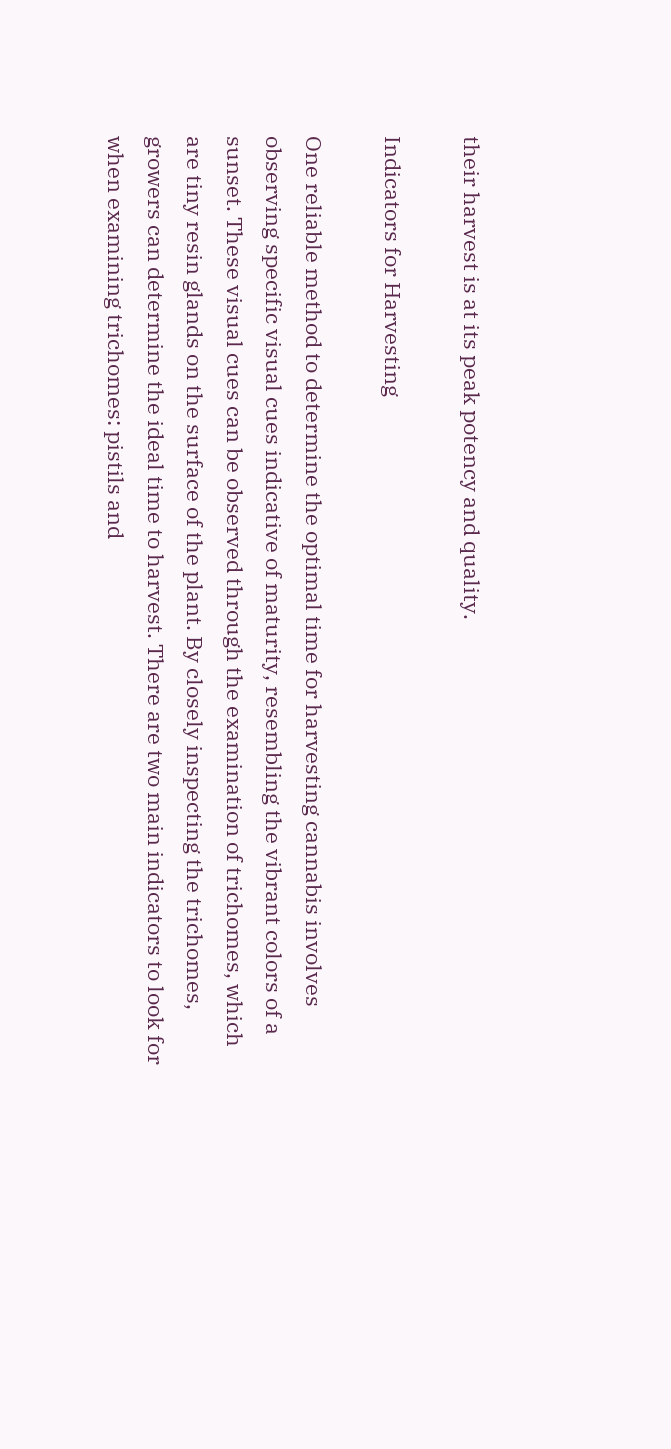their harvest is at its peak potency and quality.

Indicators for Harvesting

One reliable method to determine the optimal time for harvesting cannabis involves observing specific visual cues indicative of maturity, resembling the vibrant colors of a sunset. These visual cues can be observed through the examination of trichomes, which are tiny resin glands on the surface of the plant. By closely inspecting the trichomes, growers can determine the ideal time to harvest. There are two main indicators to look for when examining trichomes: pistils and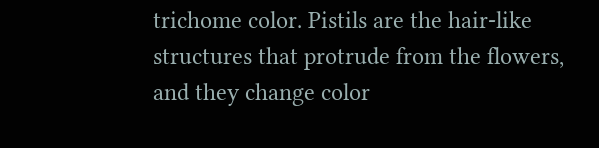trichome color. Pistils are the hair-like structures that protrude from the flowers, and they change color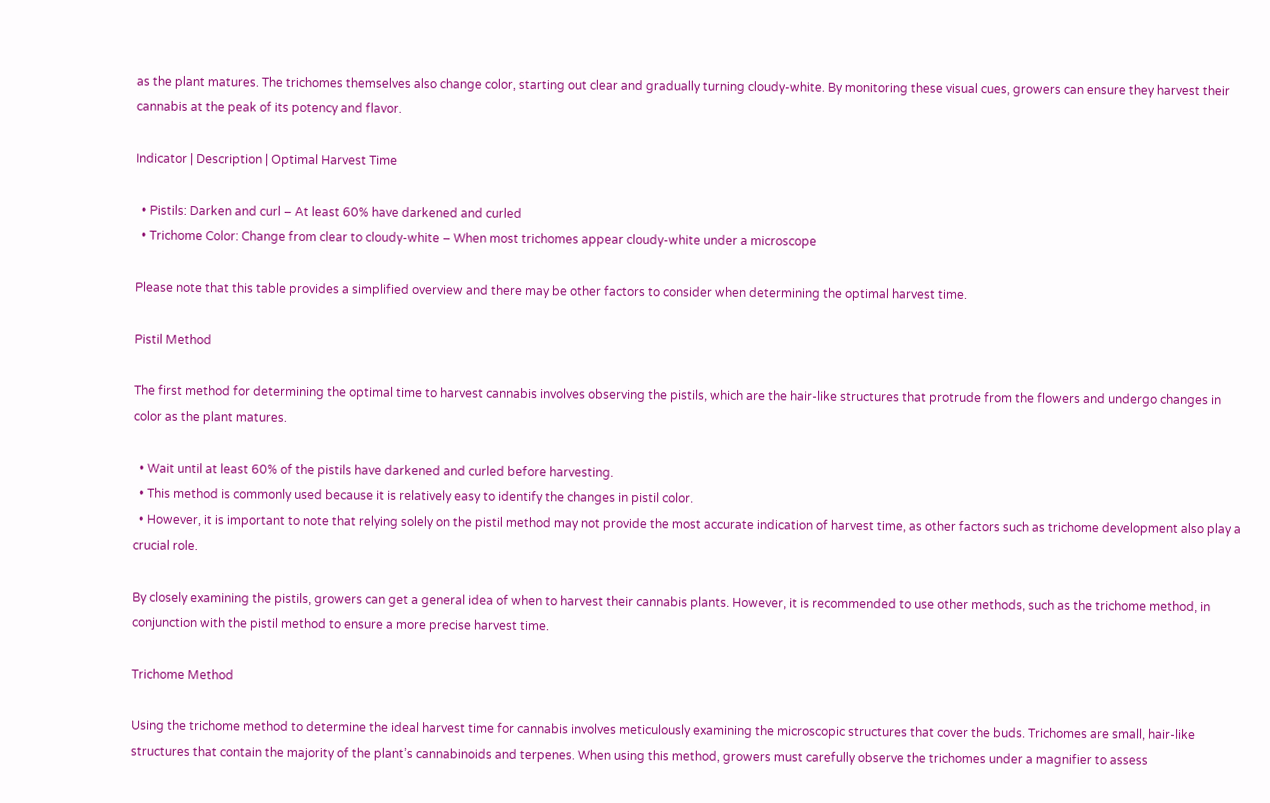as the plant matures. The trichomes themselves also change color, starting out clear and gradually turning cloudy-white. By monitoring these visual cues, growers can ensure they harvest their cannabis at the peak of its potency and flavor.

Indicator | Description | Optimal Harvest Time

  • Pistils: Darken and curl – At least 60% have darkened and curled
  • Trichome Color: Change from clear to cloudy-white – When most trichomes appear cloudy-white under a microscope

Please note that this table provides a simplified overview and there may be other factors to consider when determining the optimal harvest time.

Pistil Method

The first method for determining the optimal time to harvest cannabis involves observing the pistils, which are the hair-like structures that protrude from the flowers and undergo changes in color as the plant matures.

  • Wait until at least 60% of the pistils have darkened and curled before harvesting.
  • This method is commonly used because it is relatively easy to identify the changes in pistil color.
  • However, it is important to note that relying solely on the pistil method may not provide the most accurate indication of harvest time, as other factors such as trichome development also play a crucial role.

By closely examining the pistils, growers can get a general idea of when to harvest their cannabis plants. However, it is recommended to use other methods, such as the trichome method, in conjunction with the pistil method to ensure a more precise harvest time.

Trichome Method

Using the trichome method to determine the ideal harvest time for cannabis involves meticulously examining the microscopic structures that cover the buds. Trichomes are small, hair-like structures that contain the majority of the plant’s cannabinoids and terpenes. When using this method, growers must carefully observe the trichomes under a magnifier to assess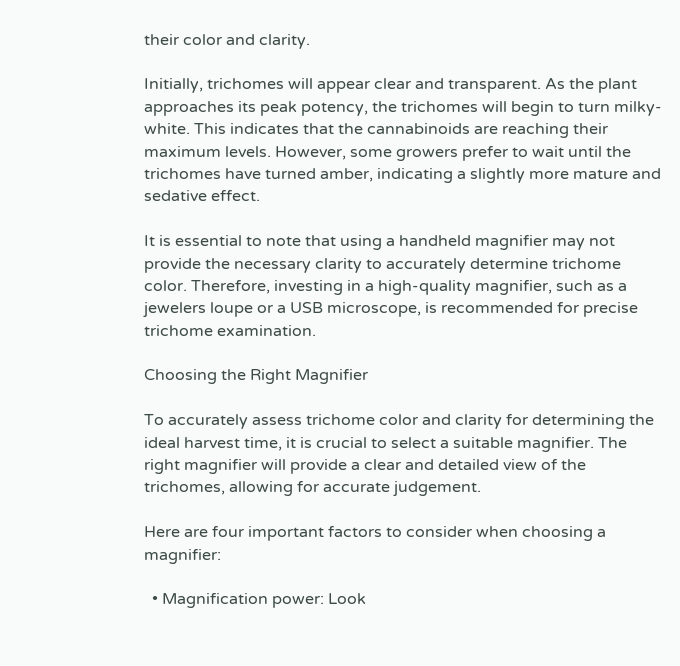their color and clarity.

Initially, trichomes will appear clear and transparent. As the plant approaches its peak potency, the trichomes will begin to turn milky-white. This indicates that the cannabinoids are reaching their maximum levels. However, some growers prefer to wait until the trichomes have turned amber, indicating a slightly more mature and sedative effect.

It is essential to note that using a handheld magnifier may not provide the necessary clarity to accurately determine trichome color. Therefore, investing in a high-quality magnifier, such as a jewelers loupe or a USB microscope, is recommended for precise trichome examination.

Choosing the Right Magnifier

To accurately assess trichome color and clarity for determining the ideal harvest time, it is crucial to select a suitable magnifier. The right magnifier will provide a clear and detailed view of the trichomes, allowing for accurate judgement.

Here are four important factors to consider when choosing a magnifier:

  • Magnification power: Look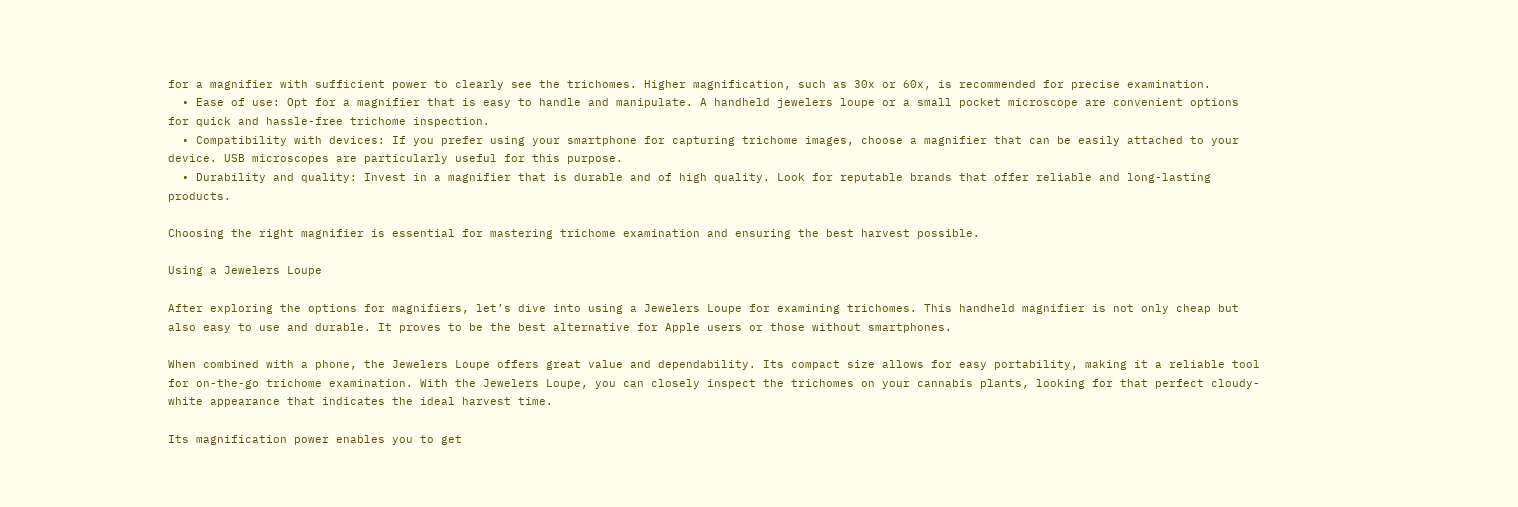for a magnifier with sufficient power to clearly see the trichomes. Higher magnification, such as 30x or 60x, is recommended for precise examination.
  • Ease of use: Opt for a magnifier that is easy to handle and manipulate. A handheld jewelers loupe or a small pocket microscope are convenient options for quick and hassle-free trichome inspection.
  • Compatibility with devices: If you prefer using your smartphone for capturing trichome images, choose a magnifier that can be easily attached to your device. USB microscopes are particularly useful for this purpose.
  • Durability and quality: Invest in a magnifier that is durable and of high quality. Look for reputable brands that offer reliable and long-lasting products.

Choosing the right magnifier is essential for mastering trichome examination and ensuring the best harvest possible.

Using a Jewelers Loupe

After exploring the options for magnifiers, let’s dive into using a Jewelers Loupe for examining trichomes. This handheld magnifier is not only cheap but also easy to use and durable. It proves to be the best alternative for Apple users or those without smartphones.

When combined with a phone, the Jewelers Loupe offers great value and dependability. Its compact size allows for easy portability, making it a reliable tool for on-the-go trichome examination. With the Jewelers Loupe, you can closely inspect the trichomes on your cannabis plants, looking for that perfect cloudy-white appearance that indicates the ideal harvest time.

Its magnification power enables you to get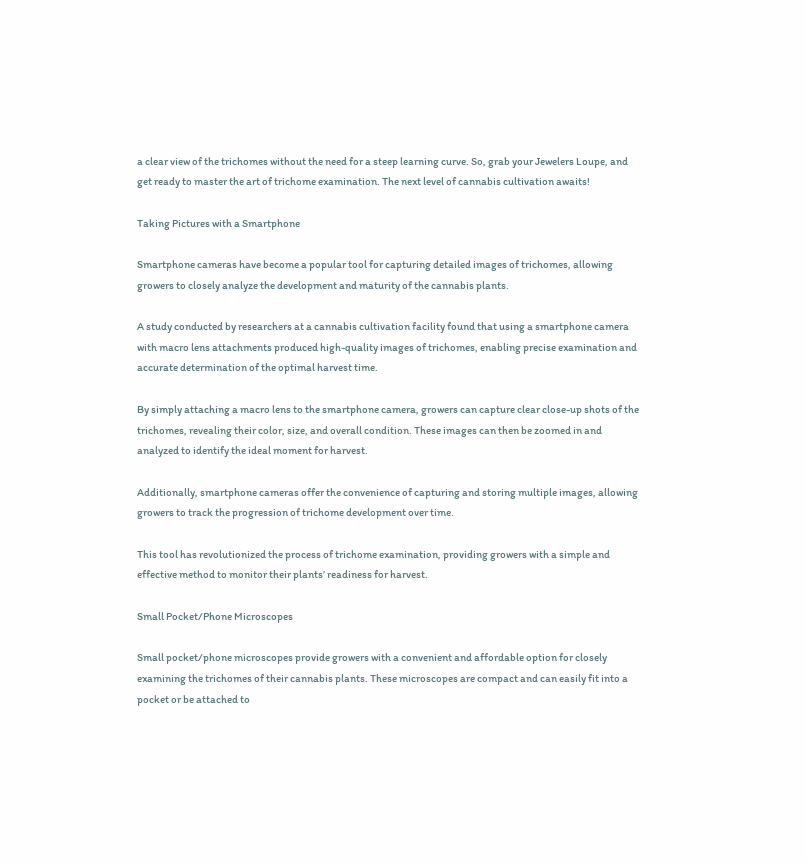a clear view of the trichomes without the need for a steep learning curve. So, grab your Jewelers Loupe, and get ready to master the art of trichome examination. The next level of cannabis cultivation awaits!

Taking Pictures with a Smartphone

Smartphone cameras have become a popular tool for capturing detailed images of trichomes, allowing growers to closely analyze the development and maturity of the cannabis plants.

A study conducted by researchers at a cannabis cultivation facility found that using a smartphone camera with macro lens attachments produced high-quality images of trichomes, enabling precise examination and accurate determination of the optimal harvest time.

By simply attaching a macro lens to the smartphone camera, growers can capture clear close-up shots of the trichomes, revealing their color, size, and overall condition. These images can then be zoomed in and analyzed to identify the ideal moment for harvest.

Additionally, smartphone cameras offer the convenience of capturing and storing multiple images, allowing growers to track the progression of trichome development over time.

This tool has revolutionized the process of trichome examination, providing growers with a simple and effective method to monitor their plants’ readiness for harvest.

Small Pocket/Phone Microscopes

Small pocket/phone microscopes provide growers with a convenient and affordable option for closely examining the trichomes of their cannabis plants. These microscopes are compact and can easily fit into a pocket or be attached to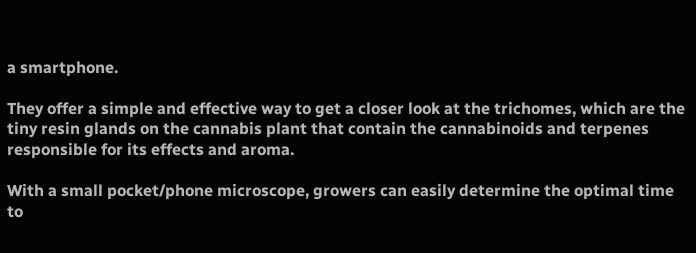a smartphone.

They offer a simple and effective way to get a closer look at the trichomes, which are the tiny resin glands on the cannabis plant that contain the cannabinoids and terpenes responsible for its effects and aroma.

With a small pocket/phone microscope, growers can easily determine the optimal time to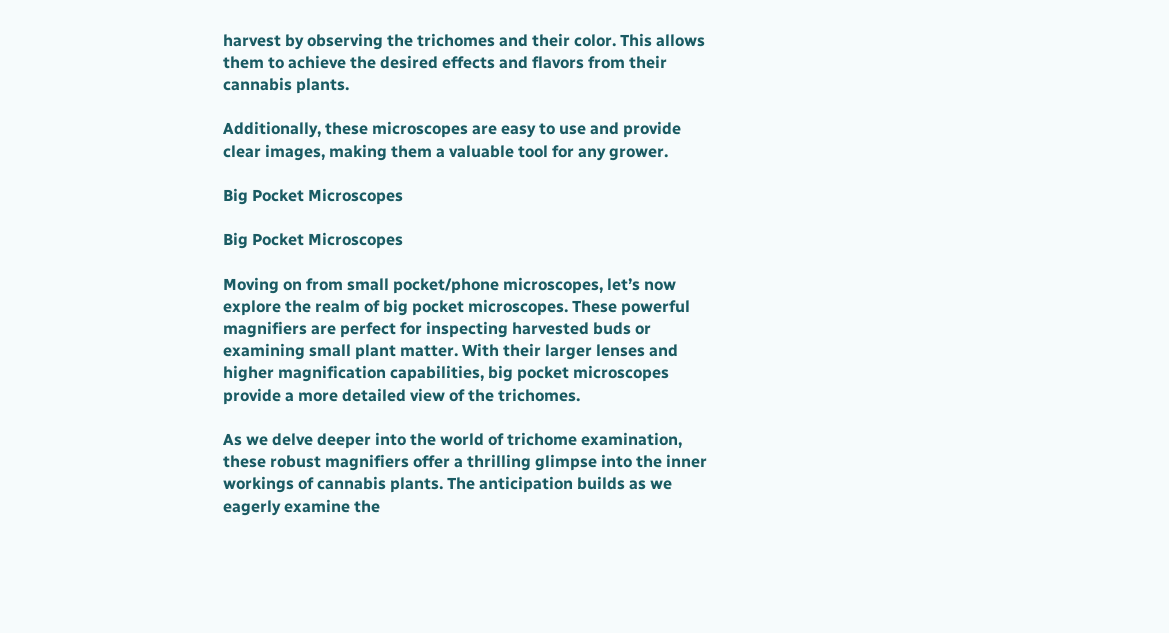harvest by observing the trichomes and their color. This allows them to achieve the desired effects and flavors from their cannabis plants.

Additionally, these microscopes are easy to use and provide clear images, making them a valuable tool for any grower.

Big Pocket Microscopes

Big Pocket Microscopes

Moving on from small pocket/phone microscopes, let’s now explore the realm of big pocket microscopes. These powerful magnifiers are perfect for inspecting harvested buds or examining small plant matter. With their larger lenses and higher magnification capabilities, big pocket microscopes provide a more detailed view of the trichomes.

As we delve deeper into the world of trichome examination, these robust magnifiers offer a thrilling glimpse into the inner workings of cannabis plants. The anticipation builds as we eagerly examine the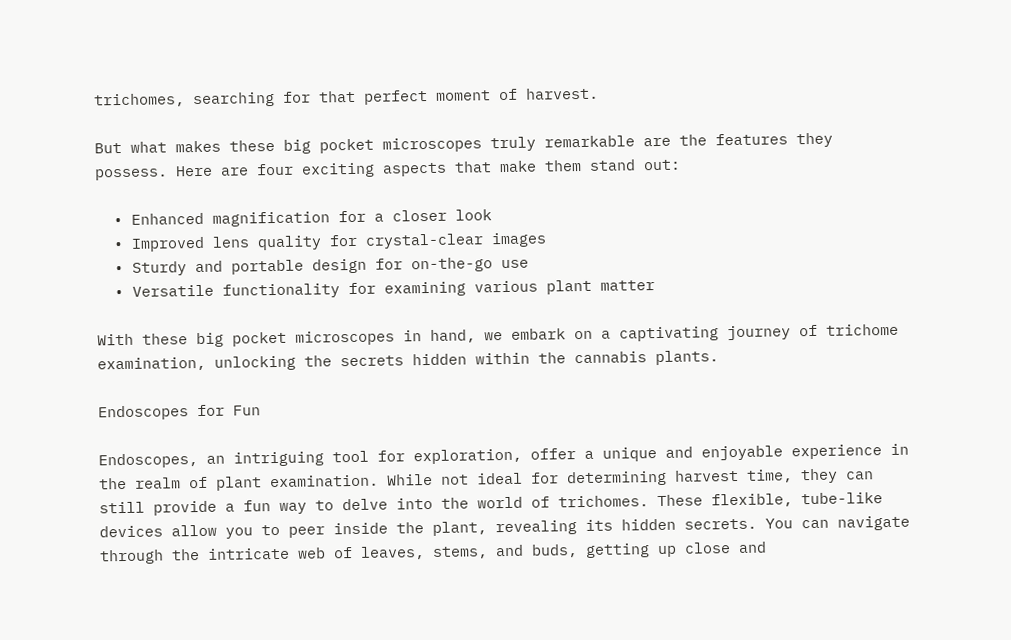trichomes, searching for that perfect moment of harvest.

But what makes these big pocket microscopes truly remarkable are the features they possess. Here are four exciting aspects that make them stand out:

  • Enhanced magnification for a closer look
  • Improved lens quality for crystal-clear images
  • Sturdy and portable design for on-the-go use
  • Versatile functionality for examining various plant matter

With these big pocket microscopes in hand, we embark on a captivating journey of trichome examination, unlocking the secrets hidden within the cannabis plants.

Endoscopes for Fun

Endoscopes, an intriguing tool for exploration, offer a unique and enjoyable experience in the realm of plant examination. While not ideal for determining harvest time, they can still provide a fun way to delve into the world of trichomes. These flexible, tube-like devices allow you to peer inside the plant, revealing its hidden secrets. You can navigate through the intricate web of leaves, stems, and buds, getting up close and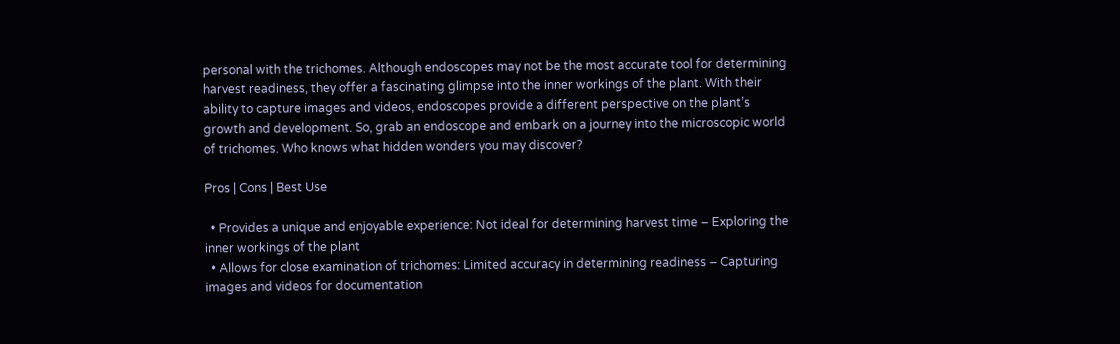personal with the trichomes. Although endoscopes may not be the most accurate tool for determining harvest readiness, they offer a fascinating glimpse into the inner workings of the plant. With their ability to capture images and videos, endoscopes provide a different perspective on the plant’s growth and development. So, grab an endoscope and embark on a journey into the microscopic world of trichomes. Who knows what hidden wonders you may discover?

Pros | Cons | Best Use

  • Provides a unique and enjoyable experience: Not ideal for determining harvest time – Exploring the inner workings of the plant
  • Allows for close examination of trichomes: Limited accuracy in determining readiness – Capturing images and videos for documentation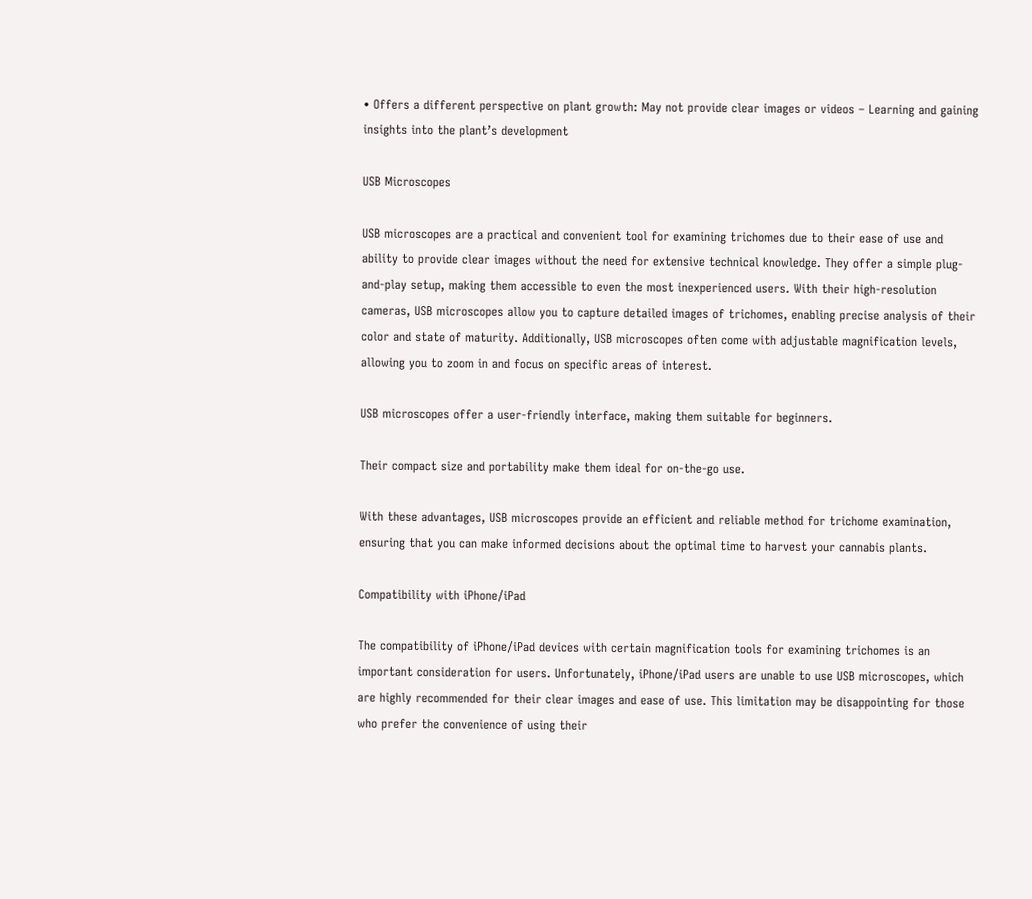• Offers a different perspective on plant growth: May not provide clear images or videos – Learning and gaining insights into the plant’s development

USB Microscopes

USB microscopes are a practical and convenient tool for examining trichomes due to their ease of use and ability to provide clear images without the need for extensive technical knowledge. They offer a simple plug-and-play setup, making them accessible to even the most inexperienced users. With their high-resolution cameras, USB microscopes allow you to capture detailed images of trichomes, enabling precise analysis of their color and state of maturity. Additionally, USB microscopes often come with adjustable magnification levels, allowing you to zoom in and focus on specific areas of interest.

USB microscopes offer a user-friendly interface, making them suitable for beginners.

Their compact size and portability make them ideal for on-the-go use.

With these advantages, USB microscopes provide an efficient and reliable method for trichome examination, ensuring that you can make informed decisions about the optimal time to harvest your cannabis plants.

Compatibility with iPhone/iPad

The compatibility of iPhone/iPad devices with certain magnification tools for examining trichomes is an important consideration for users. Unfortunately, iPhone/iPad users are unable to use USB microscopes, which are highly recommended for their clear images and ease of use. This limitation may be disappointing for those who prefer the convenience of using their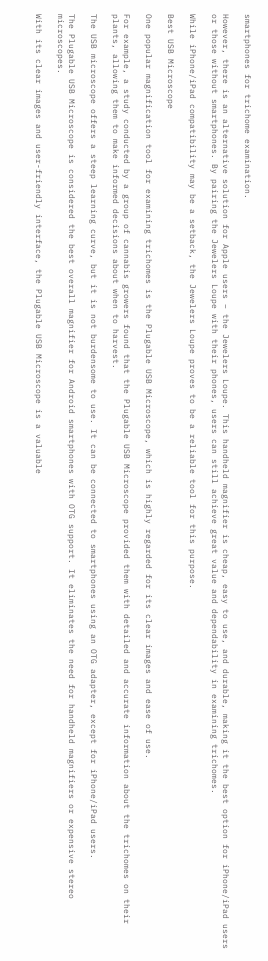smartphones for trichome examination.

However, there is an alternative solution for Apple users – the Jewelers Loupe. This handheld magnifier is cheap, easy to use, and durable, making it the best option for iPhone/iPad users or those without smartphones. By pairing the Jewelers Loupe with their phones, users can still achieve great value and dependability in examining trichomes.

While iPhone/iPad compatibility may be a setback, the Jewelers Loupe proves to be a reliable tool for this purpose.

Best USB Microscope

One popular magnification tool for examining trichomes is the Plugable USB Microscope, which is highly regarded for its clear images and ease of use.

For example, a study conducted by a group of cannabis growers found that the Plugable USB Microscope provided them with detailed and accurate information about the trichomes on their plants, allowing them to make informed decisions about when to harvest.

The USB microscope offers a steep learning curve, but it is not burdensome to use. It can be connected to smartphones using an OTG adapter, except for iPhone/iPad users.

The Plugable USB Microscope is considered the best overall magnifier for Android smartphones with OTG support. It eliminates the need for handheld magnifiers or expensive stereo microscopes.

With its clear images and user-friendly interface, the Plugable USB Microscope is a valuable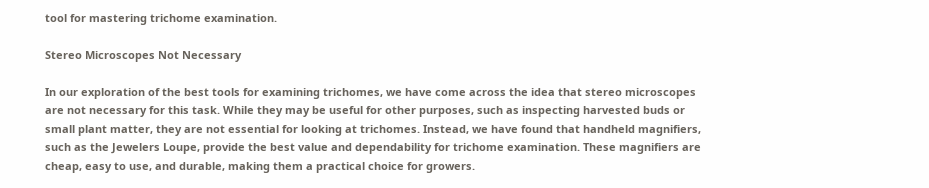tool for mastering trichome examination.

Stereo Microscopes Not Necessary

In our exploration of the best tools for examining trichomes, we have come across the idea that stereo microscopes are not necessary for this task. While they may be useful for other purposes, such as inspecting harvested buds or small plant matter, they are not essential for looking at trichomes. Instead, we have found that handheld magnifiers, such as the Jewelers Loupe, provide the best value and dependability for trichome examination. These magnifiers are cheap, easy to use, and durable, making them a practical choice for growers.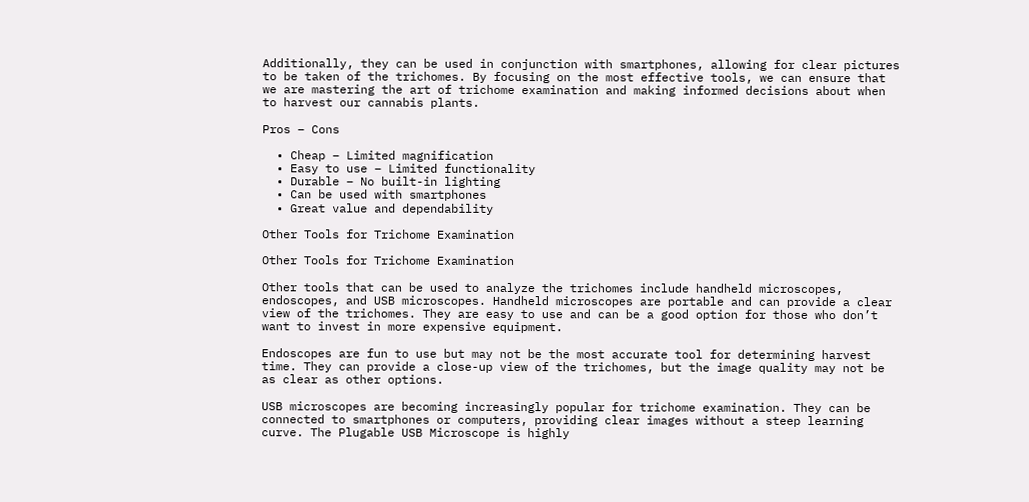Additionally, they can be used in conjunction with smartphones, allowing for clear pictures to be taken of the trichomes. By focusing on the most effective tools, we can ensure that we are mastering the art of trichome examination and making informed decisions about when to harvest our cannabis plants.

Pros – Cons

  • Cheap – Limited magnification
  • Easy to use – Limited functionality
  • Durable – No built-in lighting
  • Can be used with smartphones
  • Great value and dependability

Other Tools for Trichome Examination

Other Tools for Trichome Examination

Other tools that can be used to analyze the trichomes include handheld microscopes, endoscopes, and USB microscopes. Handheld microscopes are portable and can provide a clear view of the trichomes. They are easy to use and can be a good option for those who don’t want to invest in more expensive equipment.

Endoscopes are fun to use but may not be the most accurate tool for determining harvest time. They can provide a close-up view of the trichomes, but the image quality may not be as clear as other options.

USB microscopes are becoming increasingly popular for trichome examination. They can be connected to smartphones or computers, providing clear images without a steep learning curve. The Plugable USB Microscope is highly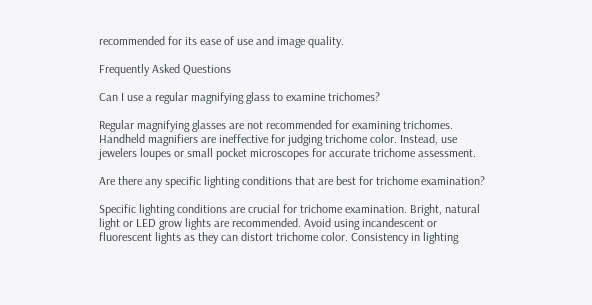recommended for its ease of use and image quality.

Frequently Asked Questions

Can I use a regular magnifying glass to examine trichomes?

Regular magnifying glasses are not recommended for examining trichomes. Handheld magnifiers are ineffective for judging trichome color. Instead, use jewelers loupes or small pocket microscopes for accurate trichome assessment.

Are there any specific lighting conditions that are best for trichome examination?

Specific lighting conditions are crucial for trichome examination. Bright, natural light or LED grow lights are recommended. Avoid using incandescent or fluorescent lights as they can distort trichome color. Consistency in lighting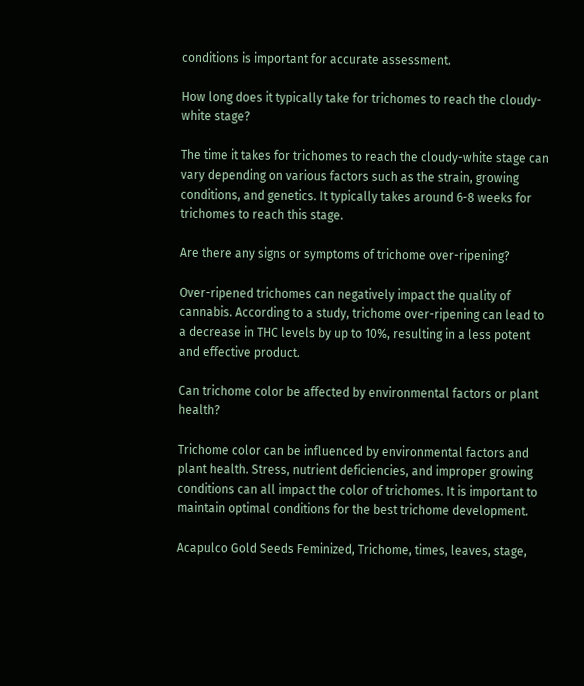conditions is important for accurate assessment.

How long does it typically take for trichomes to reach the cloudy-white stage?

The time it takes for trichomes to reach the cloudy-white stage can vary depending on various factors such as the strain, growing conditions, and genetics. It typically takes around 6-8 weeks for trichomes to reach this stage.

Are there any signs or symptoms of trichome over-ripening?

Over-ripened trichomes can negatively impact the quality of cannabis. According to a study, trichome over-ripening can lead to a decrease in THC levels by up to 10%, resulting in a less potent and effective product.

Can trichome color be affected by environmental factors or plant health?

Trichome color can be influenced by environmental factors and plant health. Stress, nutrient deficiencies, and improper growing conditions can all impact the color of trichomes. It is important to maintain optimal conditions for the best trichome development.

Acapulco Gold Seeds Feminized, Trichome, times, leaves, stage,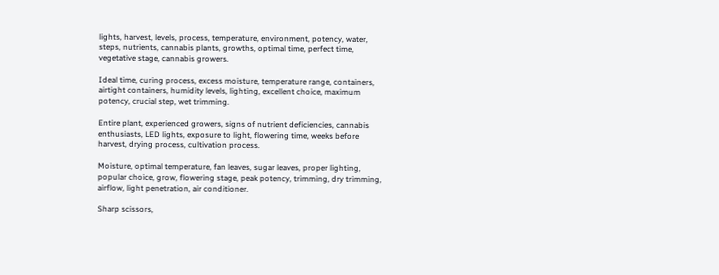lights, harvest, levels, process, temperature, environment, potency, water, steps, nutrients, cannabis plants, growths, optimal time, perfect time, vegetative stage, cannabis growers.

Ideal time, curing process, excess moisture, temperature range, containers, airtight containers, humidity levels, lighting, excellent choice, maximum potency, crucial step, wet trimming.

Entire plant, experienced growers, signs of nutrient deficiencies, cannabis enthusiasts, LED lights, exposure to light, flowering time, weeks before harvest, drying process, cultivation process.

Moisture, optimal temperature, fan leaves, sugar leaves, proper lighting, popular choice, grow, flowering stage, peak potency, trimming, dry trimming, airflow, light penetration, air conditioner.

Sharp scissors,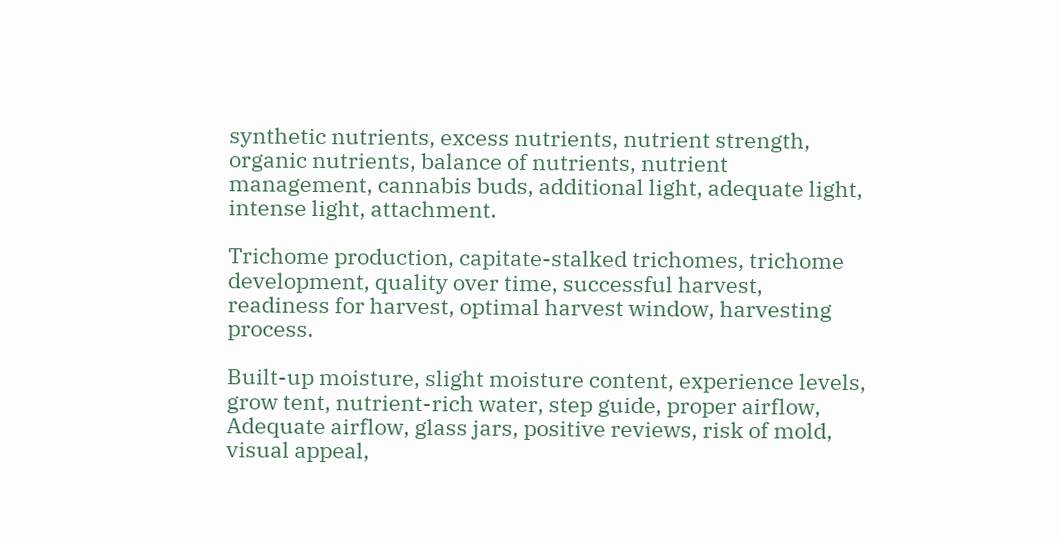synthetic nutrients, excess nutrients, nutrient strength, organic nutrients, balance of nutrients, nutrient management, cannabis buds, additional light, adequate light, intense light, attachment.

Trichome production, capitate-stalked trichomes, trichome development, quality over time, successful harvest, readiness for harvest, optimal harvest window, harvesting process.

Built-up moisture, slight moisture content, experience levels, grow tent, nutrient-rich water, step guide, proper airflow, Adequate airflow, glass jars, positive reviews, risk of mold, visual appeal,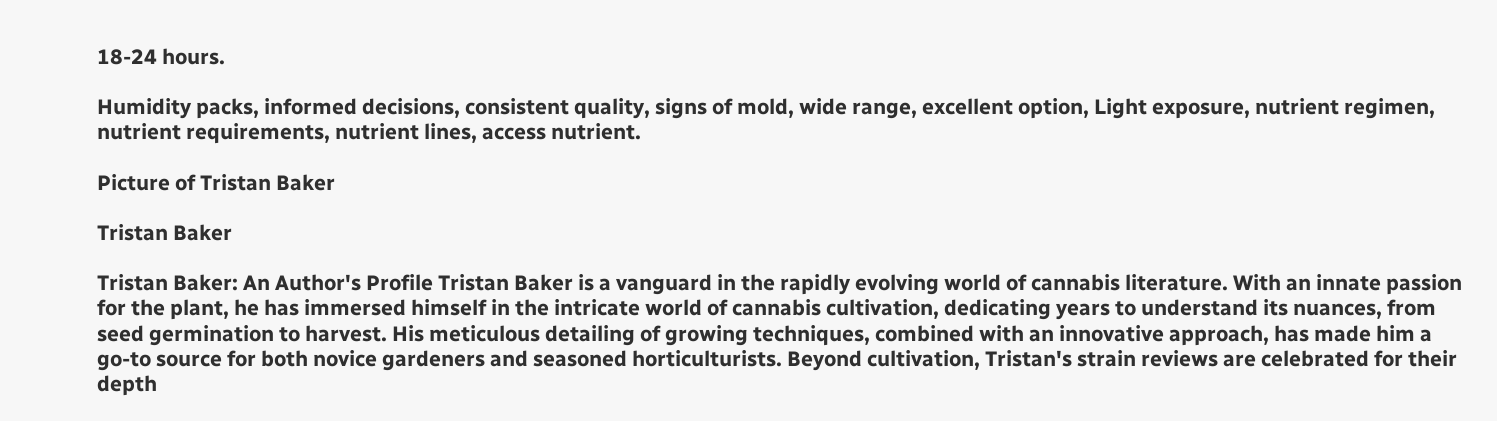18-24 hours.

Humidity packs, informed decisions, consistent quality, signs of mold, wide range, excellent option, Light exposure, nutrient regimen, nutrient requirements, nutrient lines, access nutrient.

Picture of Tristan Baker

Tristan Baker

Tristan Baker: An Author's Profile Tristan Baker is a vanguard in the rapidly evolving world of cannabis literature. With an innate passion for the plant, he has immersed himself in the intricate world of cannabis cultivation, dedicating years to understand its nuances, from seed germination to harvest. His meticulous detailing of growing techniques, combined with an innovative approach, has made him a go-to source for both novice gardeners and seasoned horticulturists. Beyond cultivation, Tristan's strain reviews are celebrated for their depth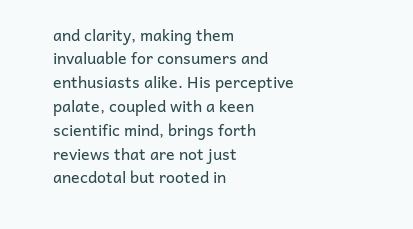and clarity, making them invaluable for consumers and enthusiasts alike. His perceptive palate, coupled with a keen scientific mind, brings forth reviews that are not just anecdotal but rooted in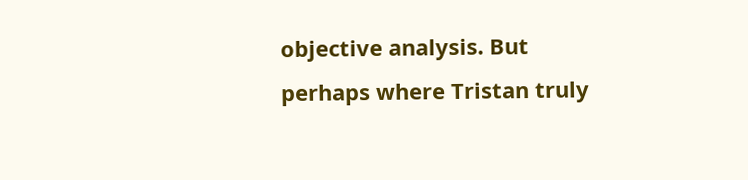objective analysis. But perhaps where Tristan truly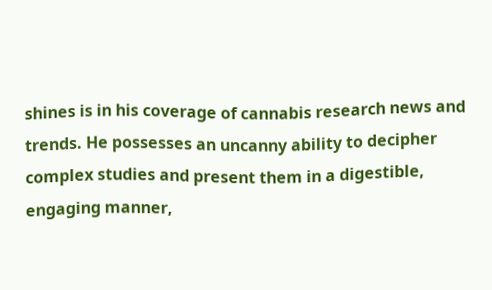shines is in his coverage of cannabis research news and trends. He possesses an uncanny ability to decipher complex studies and present them in a digestible, engaging manner,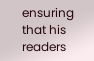ensuring that his readers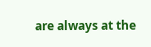are always at the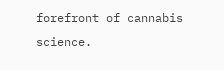forefront of cannabis science.